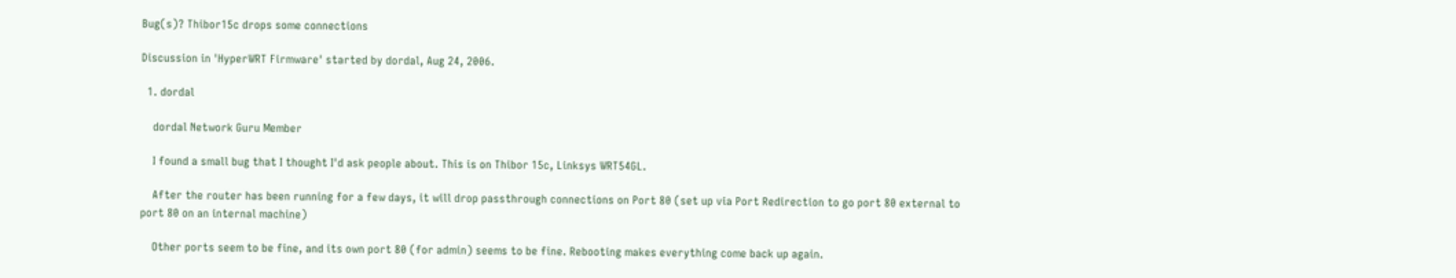Bug(s)? Thibor15c drops some connections

Discussion in 'HyperWRT Firmware' started by dordal, Aug 24, 2006.

  1. dordal

    dordal Network Guru Member

    I found a small bug that I thought I'd ask people about. This is on Thibor 15c, Linksys WRT54GL.

    After the router has been running for a few days, it will drop passthrough connections on Port 80 (set up via Port Redirection to go port 80 external to port 80 on an internal machine)

    Other ports seem to be fine, and its own port 80 (for admin) seems to be fine. Rebooting makes everything come back up again.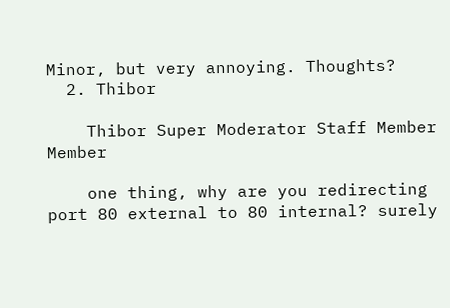Minor, but very annoying. Thoughts?
  2. Thibor

    Thibor Super Moderator Staff Member Member

    one thing, why are you redirecting port 80 external to 80 internal? surely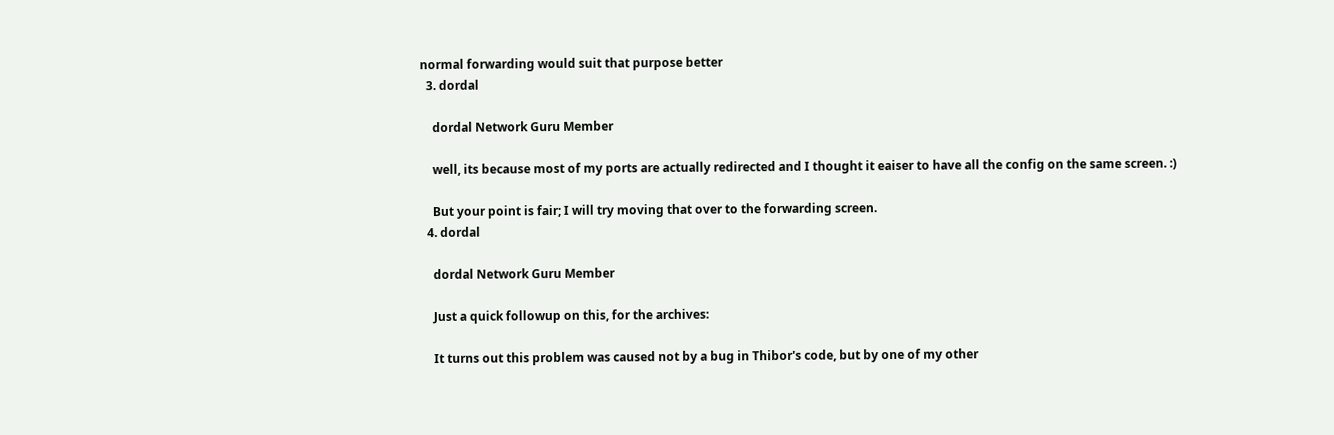normal forwarding would suit that purpose better
  3. dordal

    dordal Network Guru Member

    well, its because most of my ports are actually redirected and I thought it eaiser to have all the config on the same screen. :)

    But your point is fair; I will try moving that over to the forwarding screen.
  4. dordal

    dordal Network Guru Member

    Just a quick followup on this, for the archives:

    It turns out this problem was caused not by a bug in Thibor's code, but by one of my other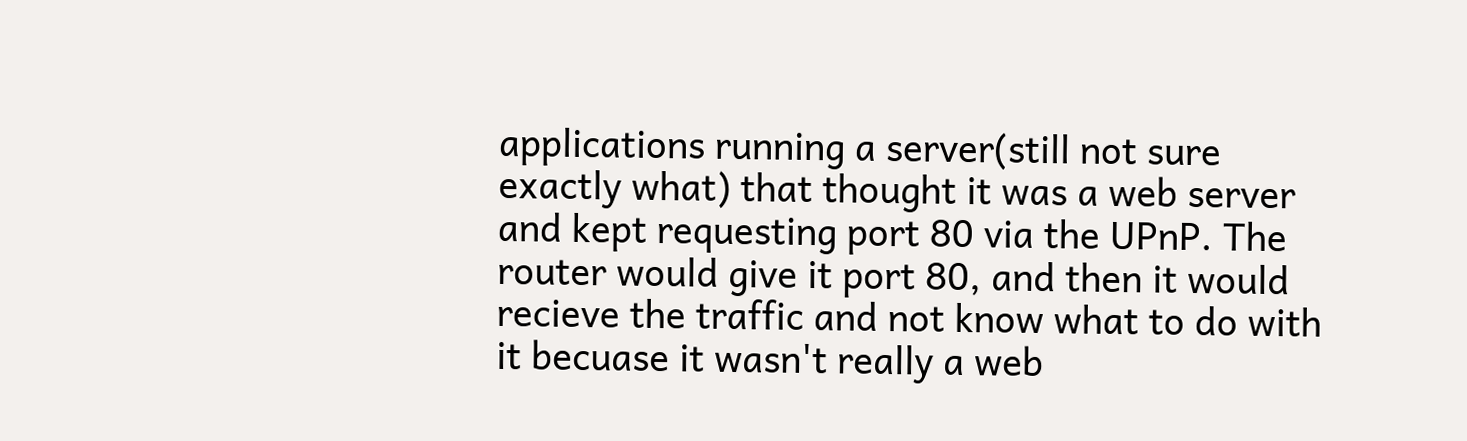applications running a server(still not sure exactly what) that thought it was a web server and kept requesting port 80 via the UPnP. The router would give it port 80, and then it would recieve the traffic and not know what to do with it becuase it wasn't really a web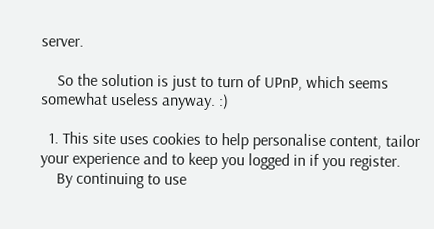server.

    So the solution is just to turn of UPnP, which seems somewhat useless anyway. :)

  1. This site uses cookies to help personalise content, tailor your experience and to keep you logged in if you register.
    By continuing to use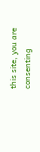this site, you are consenting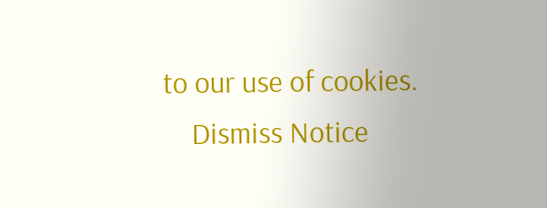to our use of cookies.
    Dismiss Notice